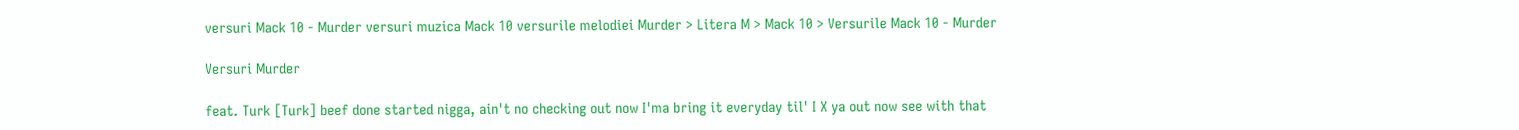versuri Mack 10 - Murder versuri muzica Mack 10 versurile melodiei Murder > Litera M > Mack 10 > Versurile Mack 10 - Murder

Versuri Murder

feat. Turk [Turk] beef done started nigga, ain't no checking out now I'ma bring it everyday til' I X ya out now see with that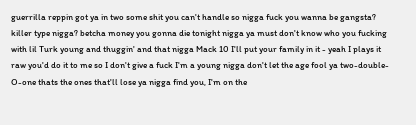guerrilla reppin got ya in two some shit you can't handle so nigga fuck you wanna be gangsta? killer type nigga? betcha money you gonna die tonight nigga ya must don't know who you fucking with lil Turk young and thuggin' and that nigga Mack 10 I'll put your family in it - yeah I plays it raw you'd do it to me so I don't give a fuck I'm a young nigga don't let the age fool ya two-double-O-one thats the ones that'll lose ya nigga find you, I'm on the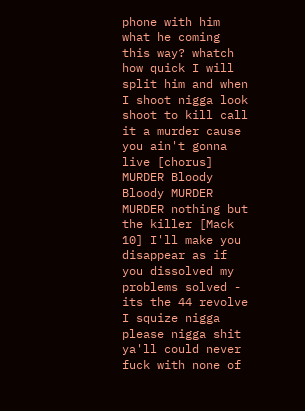phone with him what he coming this way? whatch how quick I will split him and when I shoot nigga look shoot to kill call it a murder cause you ain't gonna live [chorus] MURDER Bloody Bloody MURDER MURDER nothing but the killer [Mack 10] I'll make you disappear as if you dissolved my problems solved - its the 44 revolve I squize nigga please nigga shit ya'll could never fuck with none of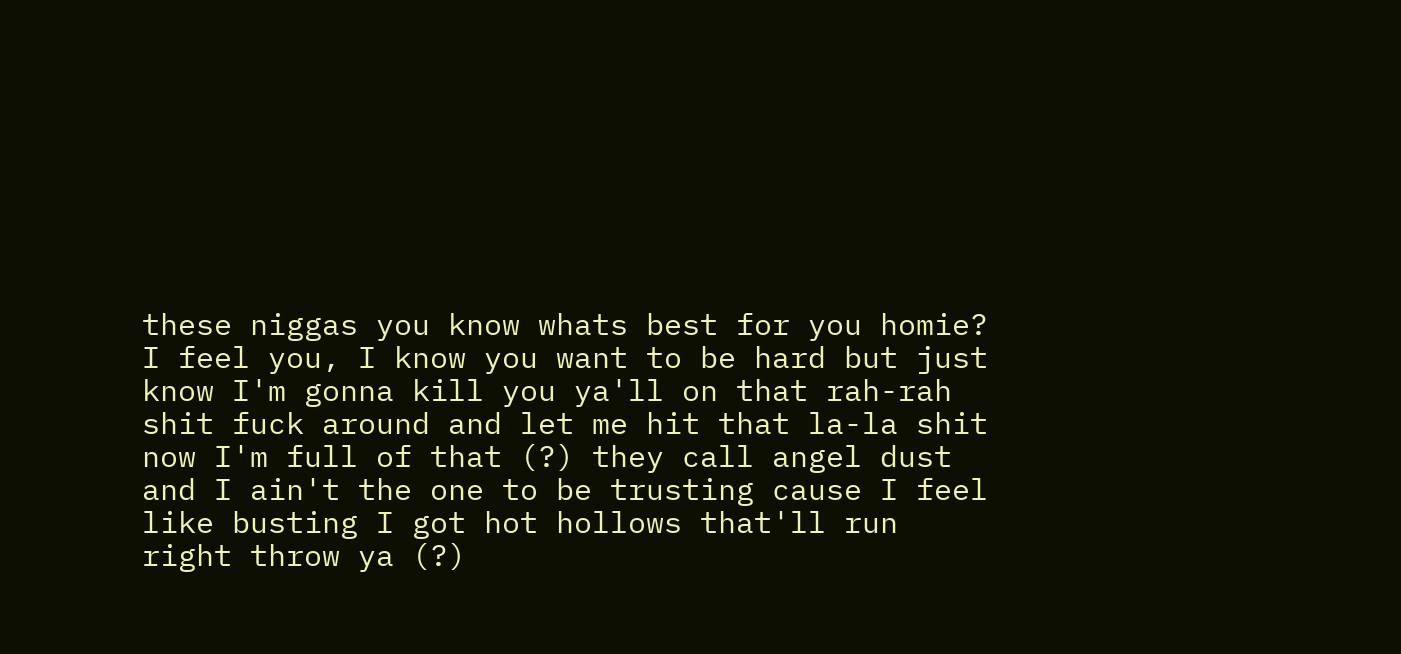these niggas you know whats best for you homie? I feel you, I know you want to be hard but just know I'm gonna kill you ya'll on that rah-rah shit fuck around and let me hit that la-la shit now I'm full of that (?) they call angel dust and I ain't the one to be trusting cause I feel like busting I got hot hollows that'll run right throw ya (?)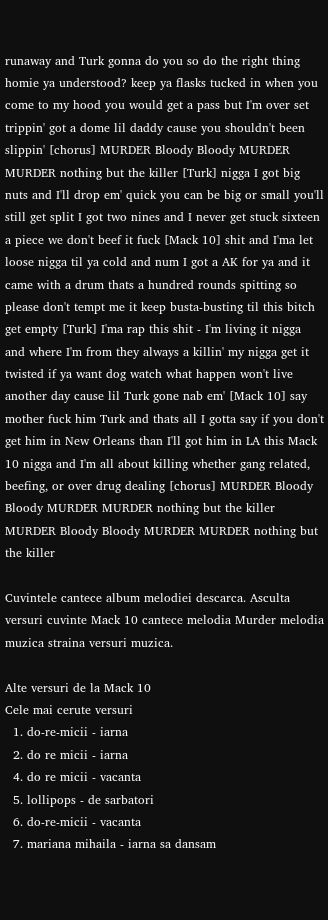runaway and Turk gonna do you so do the right thing homie ya understood? keep ya flasks tucked in when you come to my hood you would get a pass but I'm over set trippin' got a dome lil daddy cause you shouldn't been slippin' [chorus] MURDER Bloody Bloody MURDER MURDER nothing but the killer [Turk] nigga I got big nuts and I'll drop em' quick you can be big or small you'll still get split I got two nines and I never get stuck sixteen a piece we don't beef it fuck [Mack 10] shit and I'ma let loose nigga til ya cold and num I got a AK for ya and it came with a drum thats a hundred rounds spitting so please don't tempt me it keep busta-busting til this bitch get empty [Turk] I'ma rap this shit - I'm living it nigga and where I'm from they always a killin' my nigga get it twisted if ya want dog watch what happen won't live another day cause lil Turk gone nab em' [Mack 10] say mother fuck him Turk and thats all I gotta say if you don't get him in New Orleans than I'll got him in LA this Mack 10 nigga and I'm all about killing whether gang related, beefing, or over drug dealing [chorus] MURDER Bloody Bloody MURDER MURDER nothing but the killer MURDER Bloody Bloody MURDER MURDER nothing but the killer

Cuvintele cantece album melodiei descarca. Asculta versuri cuvinte Mack 10 cantece melodia Murder melodia muzica straina versuri muzica.

Alte versuri de la Mack 10
Cele mai cerute versuri
  1. do-re-micii - iarna
  2. do re micii - iarna
  4. do re micii - vacanta
  5. lollipops - de sarbatori
  6. do-re-micii - vacanta
  7. mariana mihaila - iarna sa dansam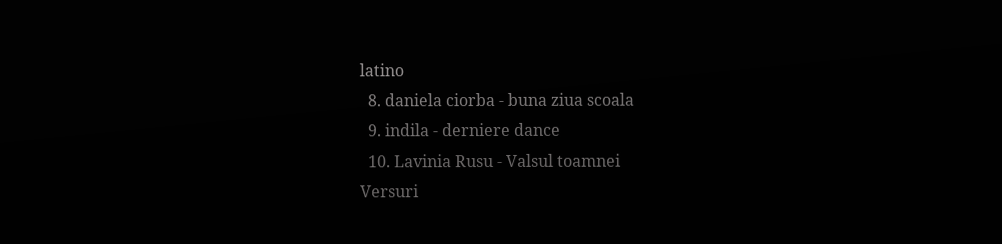latino
  8. daniela ciorba - buna ziua scoala
  9. indila - derniere dance
  10. Lavinia Rusu - Valsul toamnei
Versuri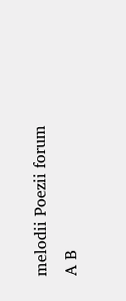melodii Poezii forum
A B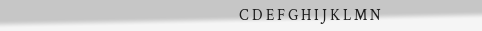C D E F G H I J K L M N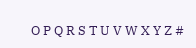O P Q R S T U V W X Y Z #